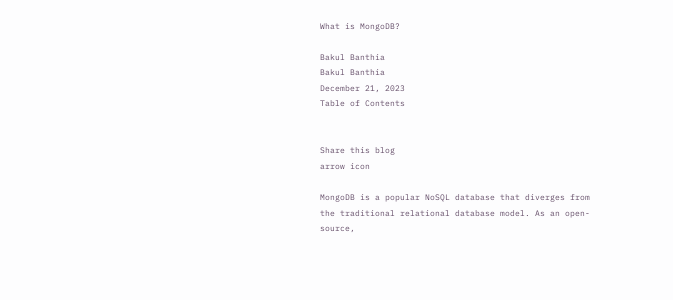What is MongoDB?

Bakul Banthia
Bakul Banthia
December 21, 2023
Table of Contents


Share this blog
arrow icon

MongoDB is a popular NoSQL database that diverges from the traditional relational database model. As an open-source,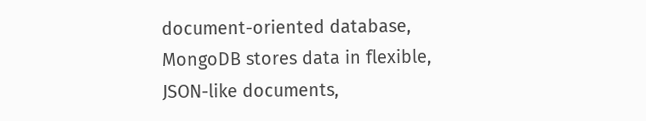document-oriented database, MongoDB stores data in flexible, JSON-like documents,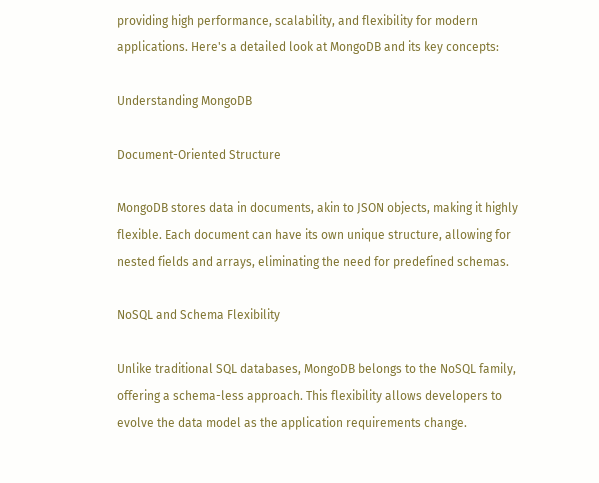providing high performance, scalability, and flexibility for modern applications. Here's a detailed look at MongoDB and its key concepts:

Understanding MongoDB

Document-Oriented Structure

MongoDB stores data in documents, akin to JSON objects, making it highly flexible. Each document can have its own unique structure, allowing for nested fields and arrays, eliminating the need for predefined schemas.

NoSQL and Schema Flexibility

Unlike traditional SQL databases, MongoDB belongs to the NoSQL family, offering a schema-less approach. This flexibility allows developers to evolve the data model as the application requirements change.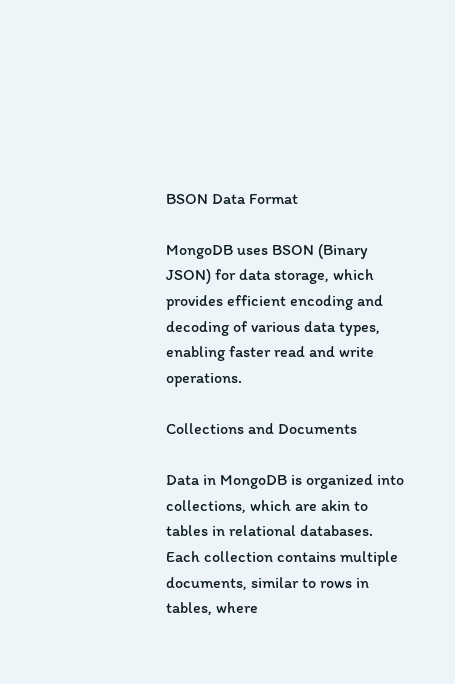BSON Data Format

MongoDB uses BSON (Binary JSON) for data storage, which provides efficient encoding and decoding of various data types, enabling faster read and write operations.

Collections and Documents

Data in MongoDB is organized into collections, which are akin to tables in relational databases. Each collection contains multiple documents, similar to rows in tables, where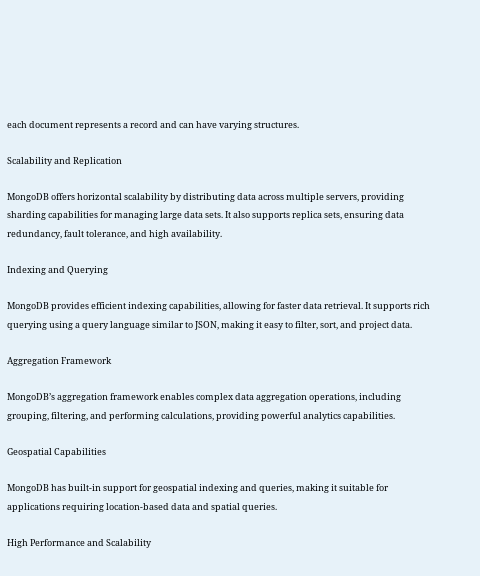each document represents a record and can have varying structures.

Scalability and Replication

MongoDB offers horizontal scalability by distributing data across multiple servers, providing sharding capabilities for managing large data sets. It also supports replica sets, ensuring data redundancy, fault tolerance, and high availability.

Indexing and Querying

MongoDB provides efficient indexing capabilities, allowing for faster data retrieval. It supports rich querying using a query language similar to JSON, making it easy to filter, sort, and project data.

Aggregation Framework

MongoDB’s aggregation framework enables complex data aggregation operations, including grouping, filtering, and performing calculations, providing powerful analytics capabilities.

Geospatial Capabilities

MongoDB has built-in support for geospatial indexing and queries, making it suitable for applications requiring location-based data and spatial queries.

High Performance and Scalability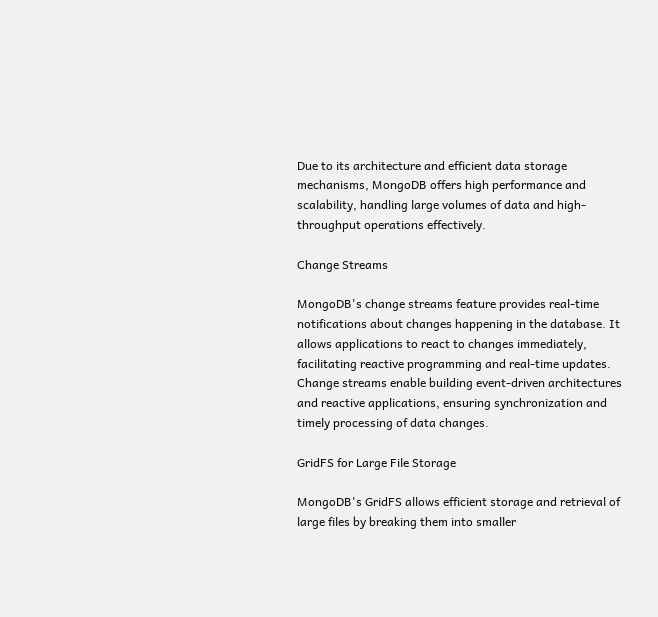Due to its architecture and efficient data storage mechanisms, MongoDB offers high performance and scalability, handling large volumes of data and high-throughput operations effectively.

Change Streams

MongoDB's change streams feature provides real-time notifications about changes happening in the database. It allows applications to react to changes immediately, facilitating reactive programming and real-time updates. Change streams enable building event-driven architectures and reactive applications, ensuring synchronization and timely processing of data changes.

GridFS for Large File Storage

MongoDB's GridFS allows efficient storage and retrieval of large files by breaking them into smaller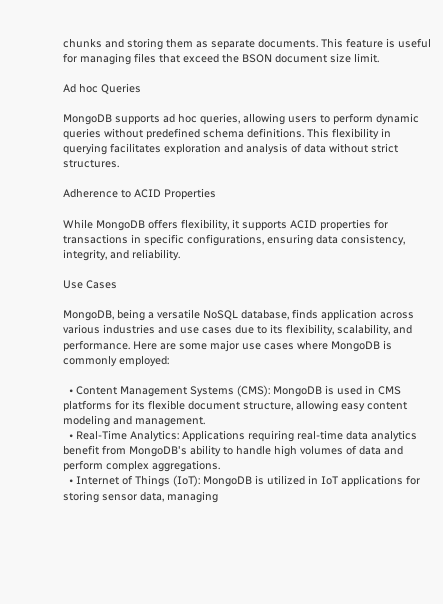chunks and storing them as separate documents. This feature is useful for managing files that exceed the BSON document size limit.

Ad hoc Queries

MongoDB supports ad hoc queries, allowing users to perform dynamic queries without predefined schema definitions. This flexibility in querying facilitates exploration and analysis of data without strict structures.

Adherence to ACID Properties

While MongoDB offers flexibility, it supports ACID properties for transactions in specific configurations, ensuring data consistency, integrity, and reliability.

Use Cases

MongoDB, being a versatile NoSQL database, finds application across various industries and use cases due to its flexibility, scalability, and performance. Here are some major use cases where MongoDB is commonly employed:

  • Content Management Systems (CMS): MongoDB is used in CMS platforms for its flexible document structure, allowing easy content modeling and management.
  • Real-Time Analytics: Applications requiring real-time data analytics benefit from MongoDB's ability to handle high volumes of data and perform complex aggregations.
  • Internet of Things (IoT): MongoDB is utilized in IoT applications for storing sensor data, managing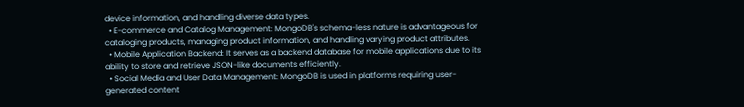device information, and handling diverse data types.
  • E-commerce and Catalog Management: MongoDB's schema-less nature is advantageous for cataloging products, managing product information, and handling varying product attributes.
  • Mobile Application Backend: It serves as a backend database for mobile applications due to its ability to store and retrieve JSON-like documents efficiently.
  • Social Media and User Data Management: MongoDB is used in platforms requiring user-generated content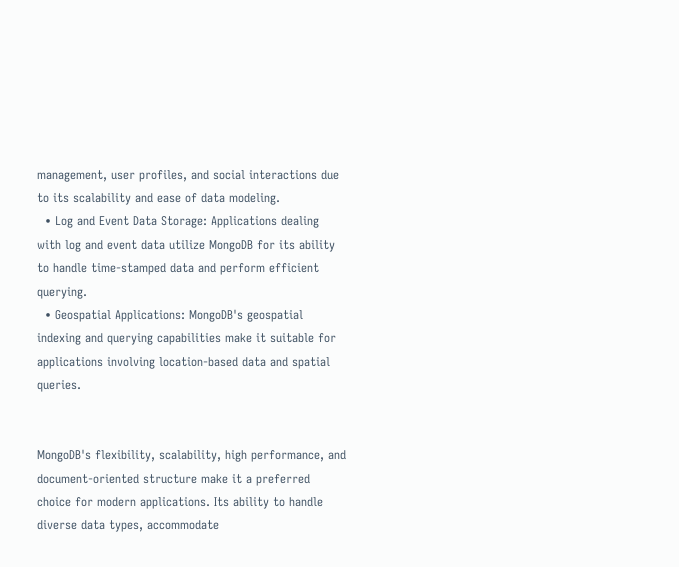management, user profiles, and social interactions due to its scalability and ease of data modeling.
  • Log and Event Data Storage: Applications dealing with log and event data utilize MongoDB for its ability to handle time-stamped data and perform efficient querying.
  • Geospatial Applications: MongoDB's geospatial indexing and querying capabilities make it suitable for applications involving location-based data and spatial queries.


MongoDB's flexibility, scalability, high performance, and document-oriented structure make it a preferred choice for modern applications. Its ability to handle diverse data types, accommodate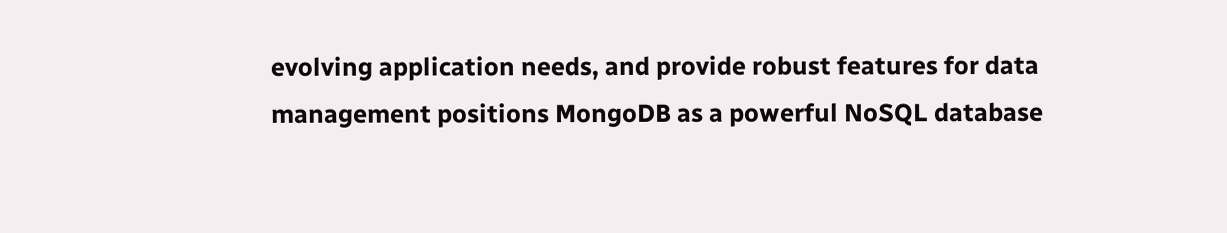evolving application needs, and provide robust features for data management positions MongoDB as a powerful NoSQL database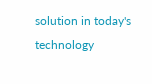solution in today's technology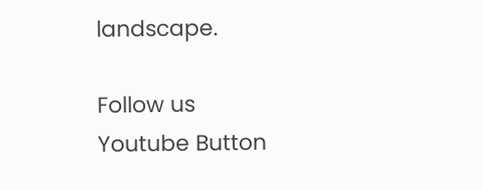landscape.

Follow us
Youtube Button